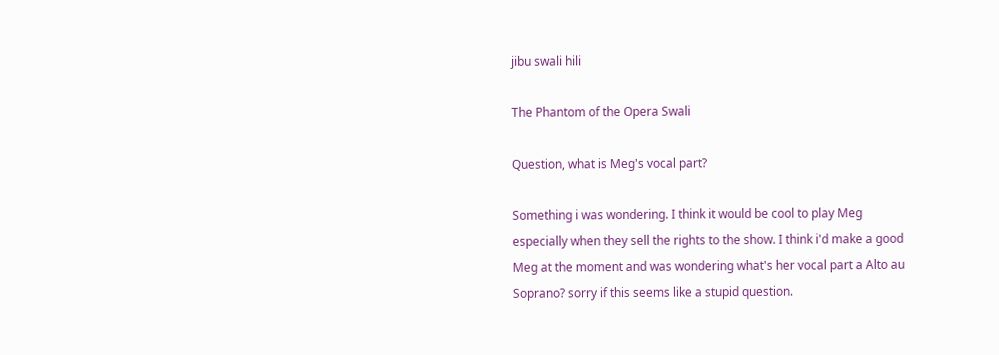jibu swali hili

The Phantom of the Opera Swali

Question, what is Meg's vocal part?

Something i was wondering. I think it would be cool to play Meg especially when they sell the rights to the show. I think i'd make a good Meg at the moment and was wondering what's her vocal part a Alto au Soprano? sorry if this seems like a stupid question.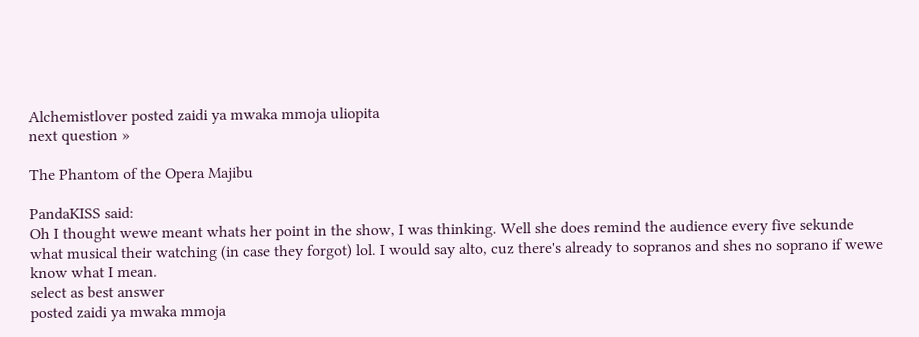Alchemistlover posted zaidi ya mwaka mmoja uliopita
next question »

The Phantom of the Opera Majibu

PandaKISS said:
Oh I thought wewe meant whats her point in the show, I was thinking. Well she does remind the audience every five sekunde what musical their watching (in case they forgot) lol. I would say alto, cuz there's already to sopranos and shes no soprano if wewe know what I mean.
select as best answer
posted zaidi ya mwaka mmoja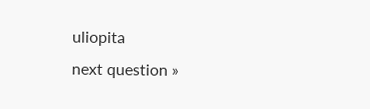uliopita
next question »